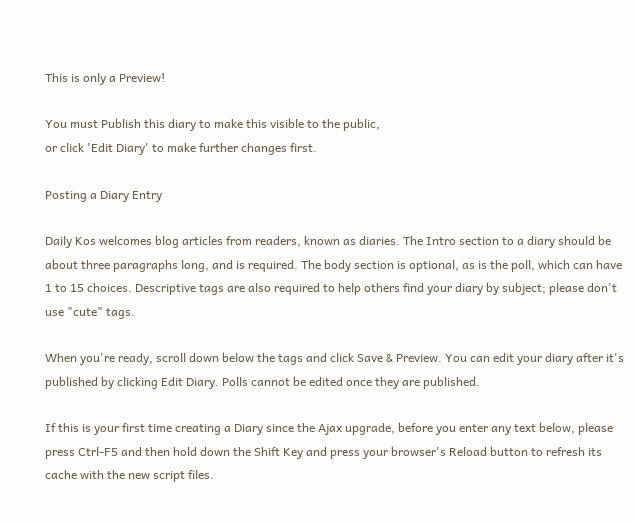This is only a Preview!

You must Publish this diary to make this visible to the public,
or click 'Edit Diary' to make further changes first.

Posting a Diary Entry

Daily Kos welcomes blog articles from readers, known as diaries. The Intro section to a diary should be about three paragraphs long, and is required. The body section is optional, as is the poll, which can have 1 to 15 choices. Descriptive tags are also required to help others find your diary by subject; please don't use "cute" tags.

When you're ready, scroll down below the tags and click Save & Preview. You can edit your diary after it's published by clicking Edit Diary. Polls cannot be edited once they are published.

If this is your first time creating a Diary since the Ajax upgrade, before you enter any text below, please press Ctrl-F5 and then hold down the Shift Key and press your browser's Reload button to refresh its cache with the new script files.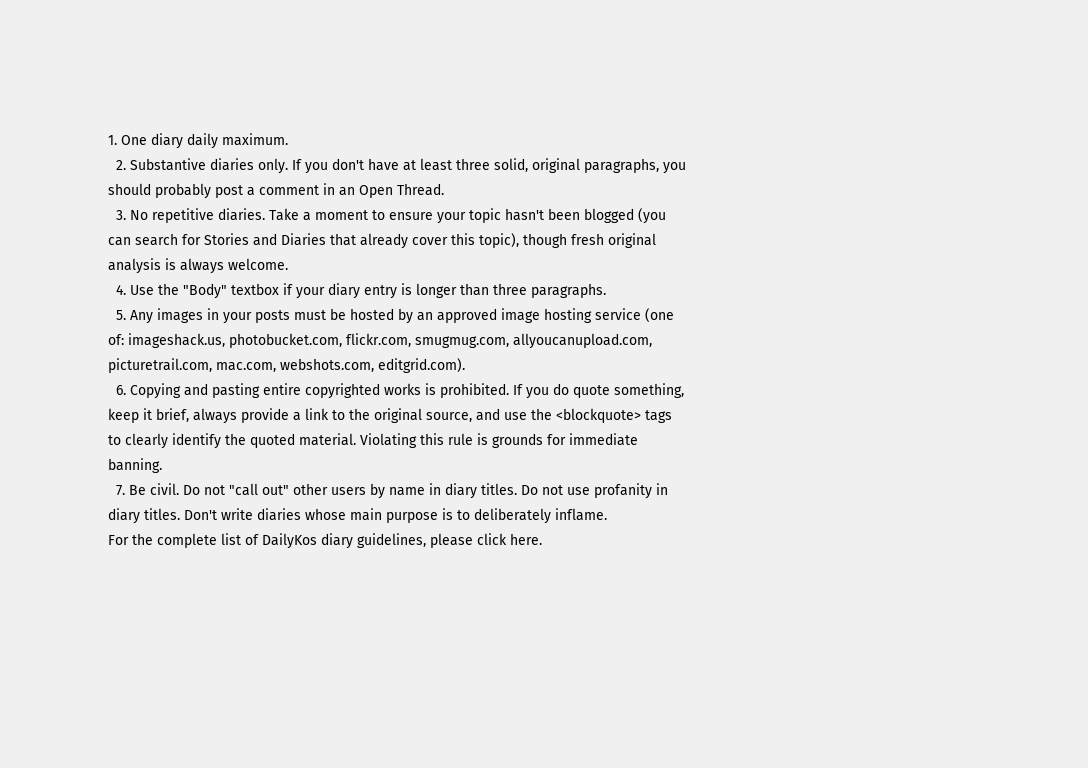1. One diary daily maximum.
  2. Substantive diaries only. If you don't have at least three solid, original paragraphs, you should probably post a comment in an Open Thread.
  3. No repetitive diaries. Take a moment to ensure your topic hasn't been blogged (you can search for Stories and Diaries that already cover this topic), though fresh original analysis is always welcome.
  4. Use the "Body" textbox if your diary entry is longer than three paragraphs.
  5. Any images in your posts must be hosted by an approved image hosting service (one of: imageshack.us, photobucket.com, flickr.com, smugmug.com, allyoucanupload.com, picturetrail.com, mac.com, webshots.com, editgrid.com).
  6. Copying and pasting entire copyrighted works is prohibited. If you do quote something, keep it brief, always provide a link to the original source, and use the <blockquote> tags to clearly identify the quoted material. Violating this rule is grounds for immediate banning.
  7. Be civil. Do not "call out" other users by name in diary titles. Do not use profanity in diary titles. Don't write diaries whose main purpose is to deliberately inflame.
For the complete list of DailyKos diary guidelines, please click here.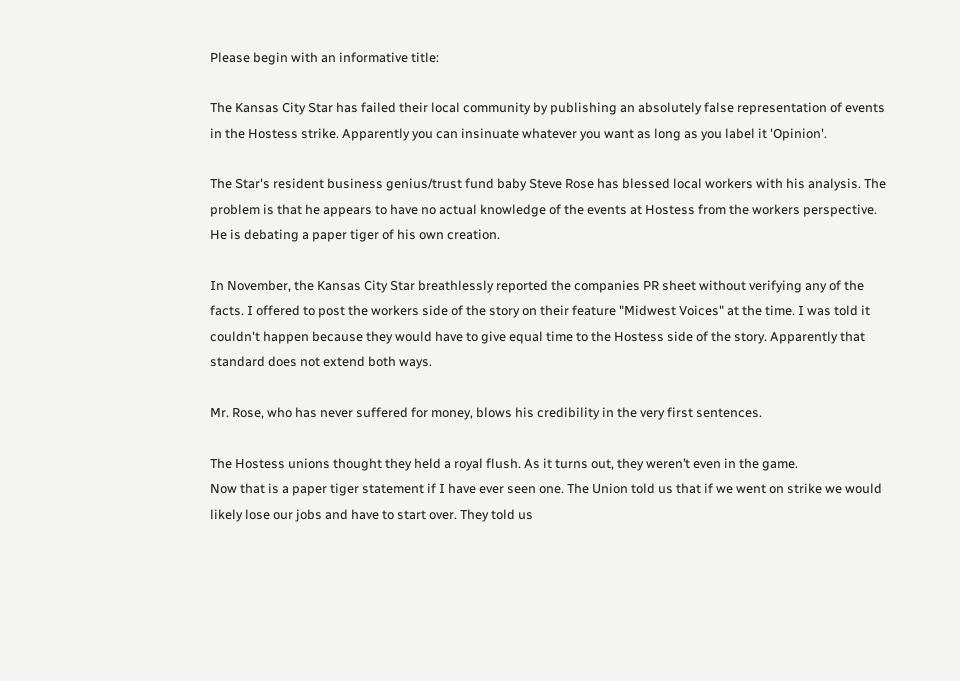Please begin with an informative title:

The Kansas City Star has failed their local community by publishing an absolutely false representation of events in the Hostess strike. Apparently you can insinuate whatever you want as long as you label it 'Opinion'.

The Star's resident business genius/trust fund baby Steve Rose has blessed local workers with his analysis. The problem is that he appears to have no actual knowledge of the events at Hostess from the workers perspective. He is debating a paper tiger of his own creation.

In November, the Kansas City Star breathlessly reported the companies PR sheet without verifying any of the facts. I offered to post the workers side of the story on their feature "Midwest Voices" at the time. I was told it couldn't happen because they would have to give equal time to the Hostess side of the story. Apparently that standard does not extend both ways.

Mr. Rose, who has never suffered for money, blows his credibility in the very first sentences.

The Hostess unions thought they held a royal flush. As it turns out, they weren’t even in the game.
Now that is a paper tiger statement if I have ever seen one. The Union told us that if we went on strike we would likely lose our jobs and have to start over. They told us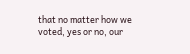that no matter how we voted, yes or no, our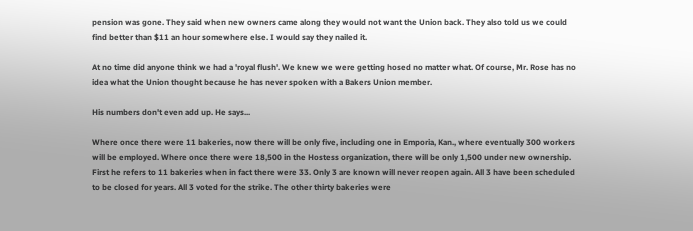pension was gone. They said when new owners came along they would not want the Union back. They also told us we could find better than $11 an hour somewhere else. I would say they nailed it.

At no time did anyone think we had a 'royal flush'. We knew we were getting hosed no matter what. Of course, Mr. Rose has no idea what the Union thought because he has never spoken with a Bakers Union member.

His numbers don't even add up. He says...

Where once there were 11 bakeries, now there will be only five, including one in Emporia, Kan., where eventually 300 workers will be employed. Where once there were 18,500 in the Hostess organization, there will be only 1,500 under new ownership.
First he refers to 11 bakeries when in fact there were 33. Only 3 are known will never reopen again. All 3 have been scheduled to be closed for years. All 3 voted for the strike. The other thirty bakeries were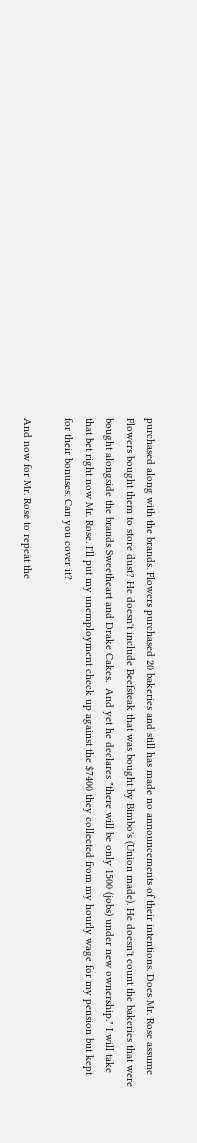purchased along with the brands. Flowers purchased 20 bakeries and still has made no announcements of their intentions. Does Mr. Rose assume Flowers bought them to store dust? He doesn't include Beefsteak that was bought by Bimbo's (Union made). He doesn't count the bakeries that were bought alongside the brands Sweetheart and Drake Cakes.  And yet he declares "there will be only 1500 (jobs) under new ownership." I will take that bet right now Mr. Rose. I'll put my unemployment check up against the $7400 they collected from my hourly wage for my pension but kept for their bonuses. Can you cover it?

And now for Mr. Rose to repeat the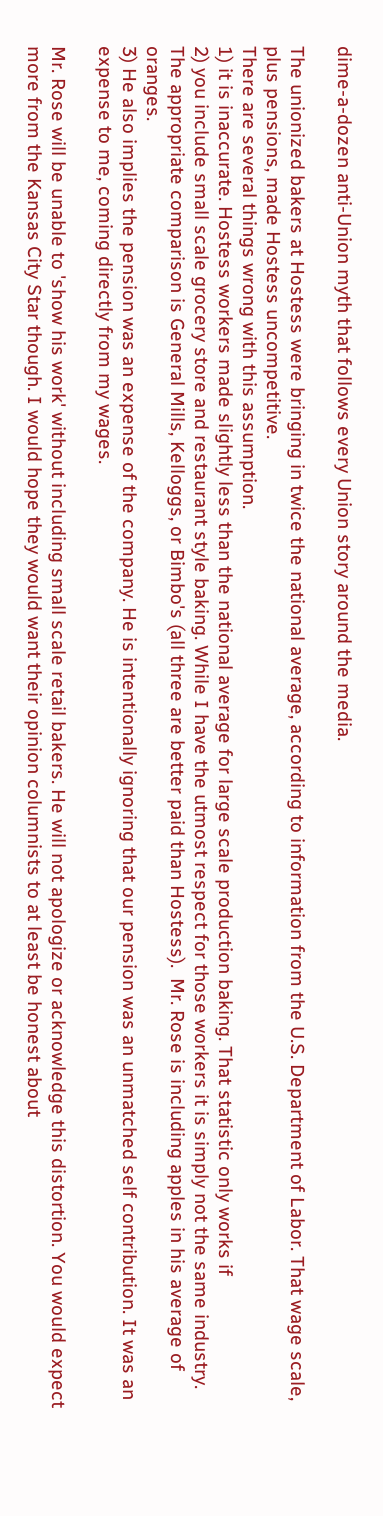dime-a-dozen anti-Union myth that follows every Union story around the media.

The unionized bakers at Hostess were bringing in twice the national average, according to information from the U.S. Department of Labor. That wage scale, plus pensions, made Hostess uncompetitive.
There are several things wrong with this assumption.
1) it is inaccurate. Hostess workers made slightly less than the national average for large scale production baking. That statistic only works if
2) you include small scale grocery store and restaurant style baking. While I have the utmost respect for those workers it is simply not the same industry. The appropriate comparison is General Mills, Kelloggs, or Bimbo's (all three are better paid than Hostess).  Mr. Rose is including apples in his average of oranges.
3) He also implies the pension was an expense of the company. He is intentionally ignoring that our pension was an unmatched self contribution. It was an expense to me, coming directly from my wages.

Mr. Rose will be unable to 'show his work' without including small scale retail bakers. He will not apologize or acknowledge this distortion. You would expect more from the Kansas City Star though. I would hope they would want their opinion columnists to at least be honest about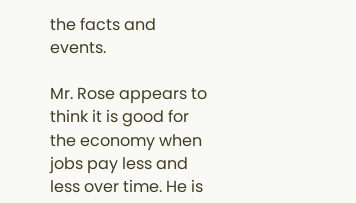the facts and events.

Mr. Rose appears to think it is good for the economy when jobs pay less and less over time. He is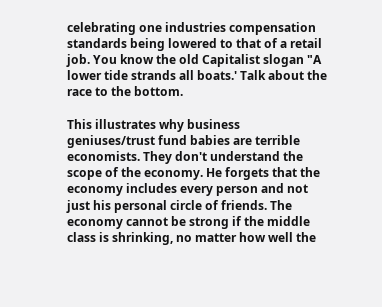celebrating one industries compensation standards being lowered to that of a retail job. You know the old Capitalist slogan "A lower tide strands all boats.' Talk about the race to the bottom.

This illustrates why business geniuses/trust fund babies are terrible economists. They don't understand the scope of the economy. He forgets that the economy includes every person and not just his personal circle of friends. The economy cannot be strong if the middle class is shrinking, no matter how well the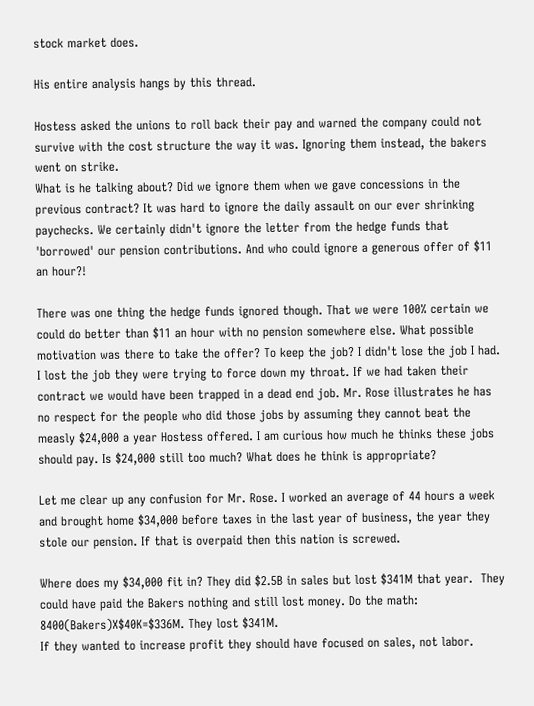stock market does.

His entire analysis hangs by this thread.

Hostess asked the unions to roll back their pay and warned the company could not survive with the cost structure the way it was. Ignoring them instead, the bakers went on strike.
What is he talking about? Did we ignore them when we gave concessions in the previous contract? It was hard to ignore the daily assault on our ever shrinking paychecks. We certainly didn't ignore the letter from the hedge funds that 'borrowed' our pension contributions. And who could ignore a generous offer of $11 an hour?!

There was one thing the hedge funds ignored though. That we were 100% certain we could do better than $11 an hour with no pension somewhere else. What possible motivation was there to take the offer? To keep the job? I didn't lose the job I had. I lost the job they were trying to force down my throat. If we had taken their contract we would have been trapped in a dead end job. Mr. Rose illustrates he has no respect for the people who did those jobs by assuming they cannot beat the measly $24,000 a year Hostess offered. I am curious how much he thinks these jobs should pay. Is $24,000 still too much? What does he think is appropriate?

Let me clear up any confusion for Mr. Rose. I worked an average of 44 hours a week and brought home $34,000 before taxes in the last year of business, the year they stole our pension. If that is overpaid then this nation is screwed.

Where does my $34,000 fit in? They did $2.5B in sales but lost $341M that year.  They could have paid the Bakers nothing and still lost money. Do the math:
8400(Bakers)X$40K=$336M. They lost $341M.
If they wanted to increase profit they should have focused on sales, not labor.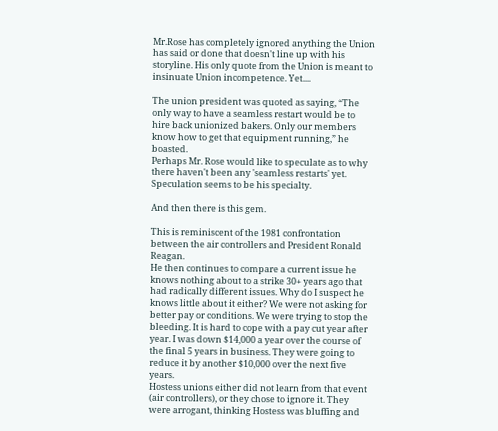Mr.Rose has completely ignored anything the Union has said or done that doesn't line up with his storyline. His only quote from the Union is meant to insinuate Union incompetence. Yet....

The union president was quoted as saying, “The only way to have a seamless restart would be to hire back unionized bakers. Only our members know how to get that equipment running,” he boasted.
Perhaps Mr. Rose would like to speculate as to why there haven't been any 'seamless restarts' yet. Speculation seems to be his specialty.

And then there is this gem.

This is reminiscent of the 1981 confrontation between the air controllers and President Ronald Reagan.
He then continues to compare a current issue he knows nothing about to a strike 30+ years ago that had radically different issues. Why do I suspect he knows little about it either? We were not asking for better pay or conditions. We were trying to stop the bleeding. It is hard to cope with a pay cut year after year. I was down $14,000 a year over the course of the final 5 years in business. They were going to reduce it by another $10,000 over the next five years.
Hostess unions either did not learn from that event (air controllers), or they chose to ignore it. They were arrogant, thinking Hostess was bluffing and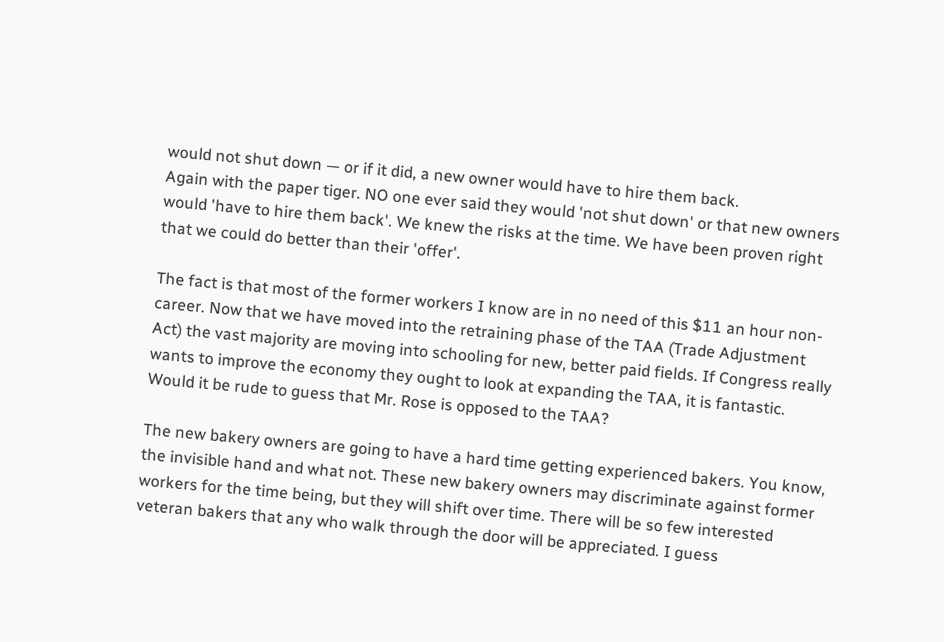would not shut down — or if it did, a new owner would have to hire them back.
Again with the paper tiger. NO one ever said they would 'not shut down' or that new owners would 'have to hire them back'. We knew the risks at the time. We have been proven right that we could do better than their 'offer'.

The fact is that most of the former workers I know are in no need of this $11 an hour non-career. Now that we have moved into the retraining phase of the TAA (Trade Adjustment Act) the vast majority are moving into schooling for new, better paid fields. If Congress really wants to improve the economy they ought to look at expanding the TAA, it is fantastic. Would it be rude to guess that Mr. Rose is opposed to the TAA?

The new bakery owners are going to have a hard time getting experienced bakers. You know, the invisible hand and what not. These new bakery owners may discriminate against former workers for the time being, but they will shift over time. There will be so few interested veteran bakers that any who walk through the door will be appreciated. I guess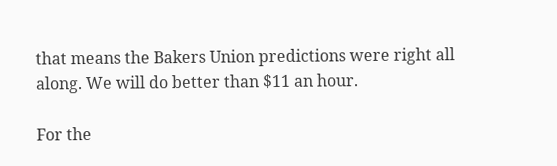that means the Bakers Union predictions were right all along. We will do better than $11 an hour.

For the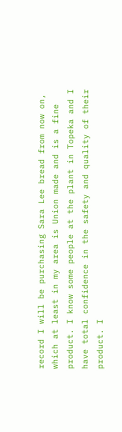record I will be purchasing Sara Lee bread from now on, which at least in my area is Union made and is a fine product. I know some people at the plant in Topeka and I have total confidence in the safety and quality of their product. I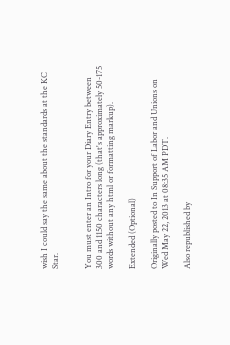wish I could say the same about the standards at the KC Star.


You must enter an Intro for your Diary Entry between 300 and 1150 characters long (that's approximately 50-175 words without any html or formatting markup).

Extended (Optional)

Originally posted to In Support of Labor and Unions on Wed May 22, 2013 at 08:35 AM PDT.

Also republished by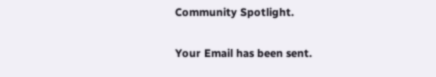Community Spotlight.

Your Email has been sent.